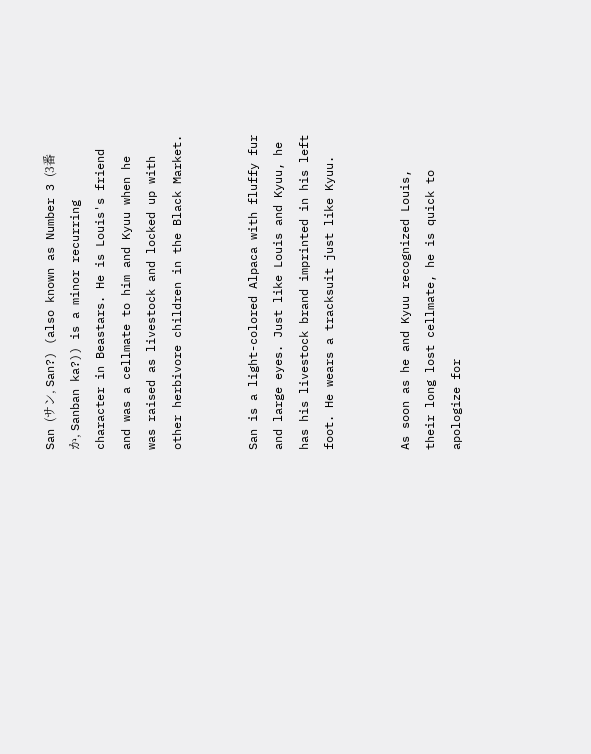San (サン, San?) (also known as Number 3 (3番か, Sanban ka?)) is a minor recurring character in Beastars. He is Louis's friend and was a cellmate to him and Kyuu when he was raised as livestock and locked up with other herbivore children in the Black Market.


San is a light-colored Alpaca with fluffy fur and large eyes. Just like Louis and Kyuu, he has his livestock brand imprinted in his left foot. He wears a tracksuit just like Kyuu.


As soon as he and Kyuu recognized Louis, their long lost cellmate, he is quick to apologize for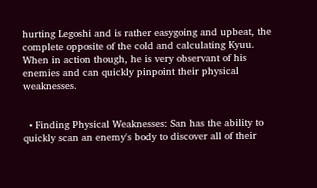hurting Legoshi and is rather easygoing and upbeat, the complete opposite of the cold and calculating Kyuu. When in action though, he is very observant of his enemies and can quickly pinpoint their physical weaknesses.


  • Finding Physical Weaknesses: San has the ability to quickly scan an enemy's body to discover all of their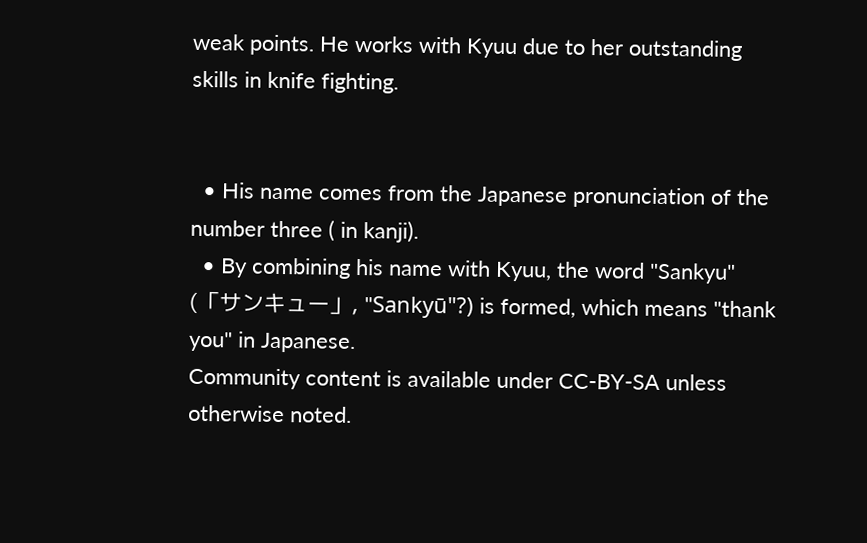weak points. He works with Kyuu due to her outstanding skills in knife fighting.


  • His name comes from the Japanese pronunciation of the number three ( in kanji).
  • By combining his name with Kyuu, the word "Sankyu" (「サンキュー」, "Sankyū"?) is formed, which means "thank you" in Japanese.
Community content is available under CC-BY-SA unless otherwise noted.